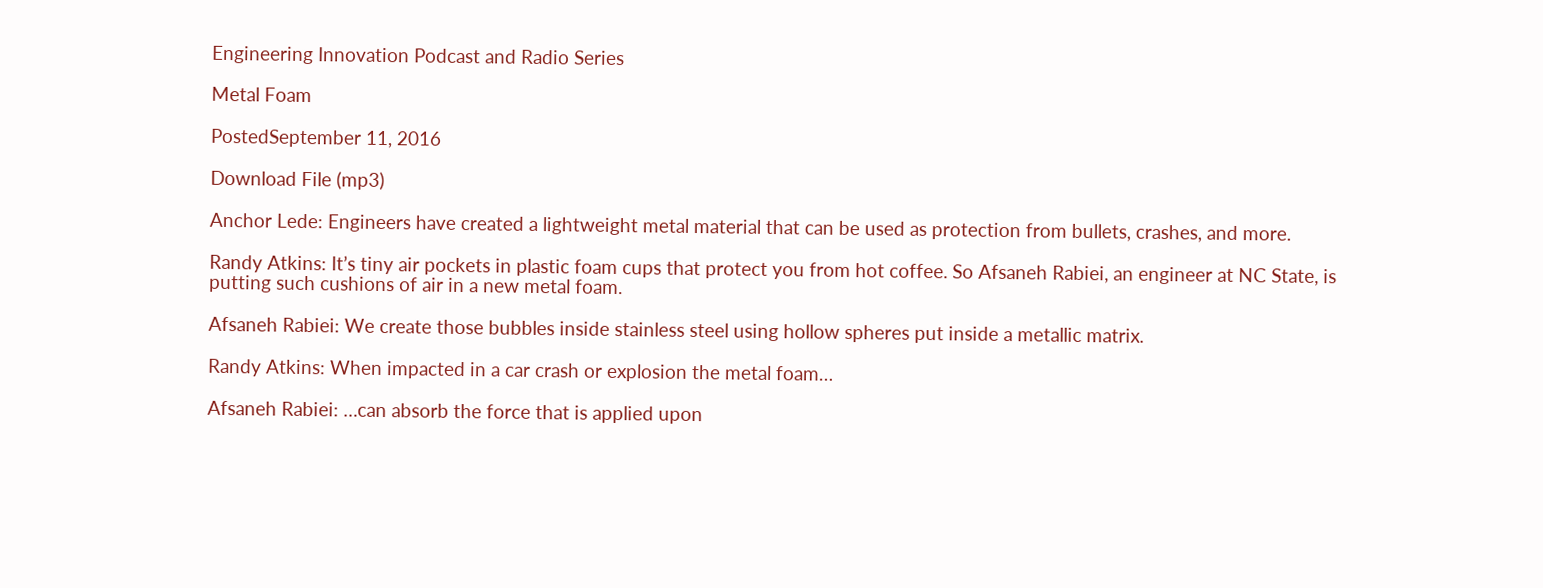Engineering Innovation Podcast and Radio Series

Metal Foam

PostedSeptember 11, 2016

Download File (mp3)

Anchor Lede: Engineers have created a lightweight metal material that can be used as protection from bullets, crashes, and more.

Randy Atkins: It’s tiny air pockets in plastic foam cups that protect you from hot coffee. So Afsaneh Rabiei, an engineer at NC State, is putting such cushions of air in a new metal foam.

Afsaneh Rabiei: We create those bubbles inside stainless steel using hollow spheres put inside a metallic matrix.

Randy Atkins: When impacted in a car crash or explosion the metal foam…

Afsaneh Rabiei: …can absorb the force that is applied upon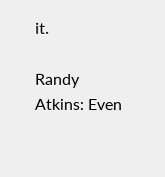it.

Randy Atkins: Even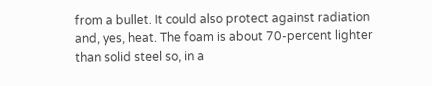from a bullet. It could also protect against radiation and, yes, heat. The foam is about 70-percent lighter than solid steel so, in a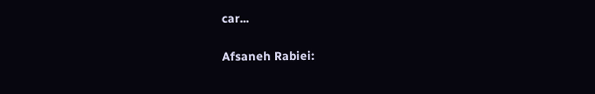car...

Afsaneh Rabiei: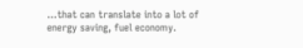…that can translate into a lot of energy saving, fuel economy.